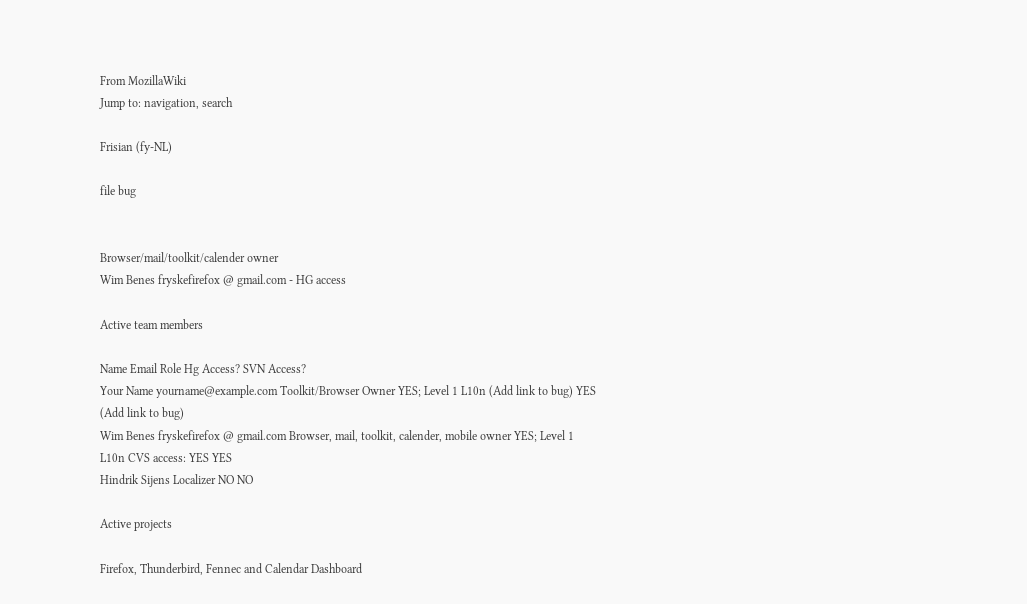From MozillaWiki
Jump to: navigation, search

Frisian (fy-NL)

file bug


Browser/mail/toolkit/calender owner
Wim Benes fryskefirefox @ gmail.com - HG access

Active team members

Name Email Role Hg Access? SVN Access?
Your Name yourname@example.com Toolkit/Browser Owner YES; Level 1 L10n (Add link to bug) YES (Add link to bug)
Wim Benes fryskefirefox @ gmail.com Browser, mail, toolkit, calender, mobile owner YES; Level 1 L10n CVS access: YES YES
Hindrik Sijens Localizer NO NO

Active projects

Firefox, Thunderbird, Fennec and Calendar Dashboard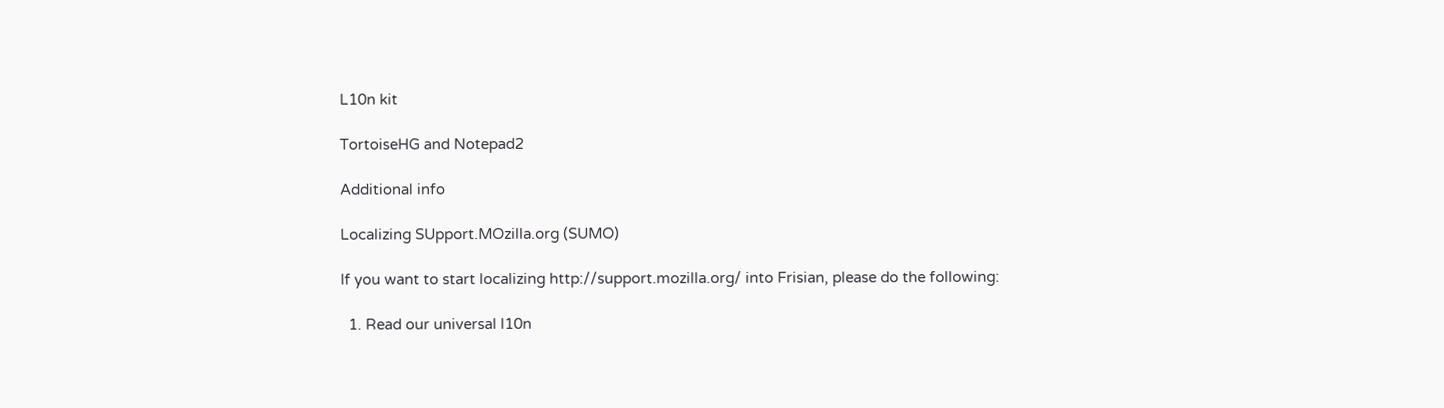L10n kit

TortoiseHG and Notepad2

Additional info

Localizing SUpport.MOzilla.org (SUMO)

If you want to start localizing http://support.mozilla.org/ into Frisian, please do the following:

  1. Read our universal l10n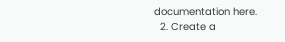documentation here.
  2. Create a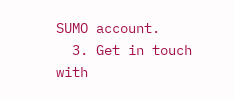SUMO account.
  3. Get in touch with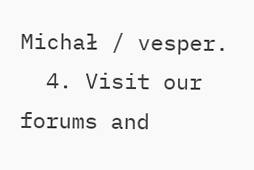Michał / vesper.
  4. Visit our forums and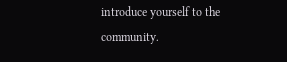introduce yourself to the community.